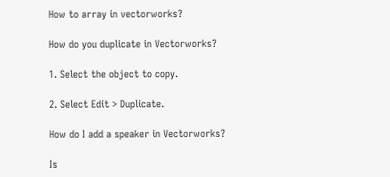How to array in vectorworks?

How do you duplicate in Vectorworks?

1. Select the object to copy.

2. Select Edit > Duplicate.

How do I add a speaker in Vectorworks?

Is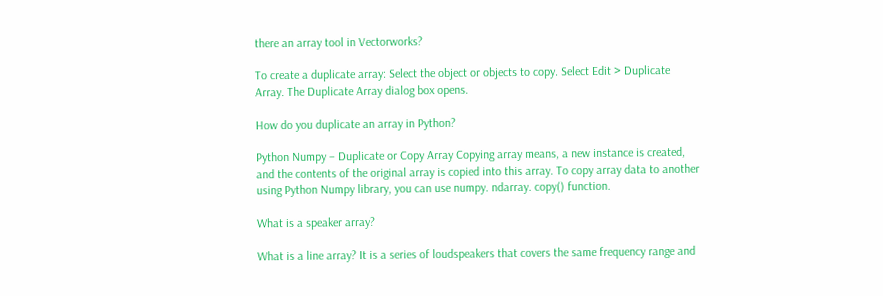there an array tool in Vectorworks?

To create a duplicate array: Select the object or objects to copy. Select Edit > Duplicate Array. The Duplicate Array dialog box opens.

How do you duplicate an array in Python?

Python Numpy – Duplicate or Copy Array Copying array means, a new instance is created, and the contents of the original array is copied into this array. To copy array data to another using Python Numpy library, you can use numpy. ndarray. copy() function.

What is a speaker array?

What is a line array? It is a series of loudspeakers that covers the same frequency range and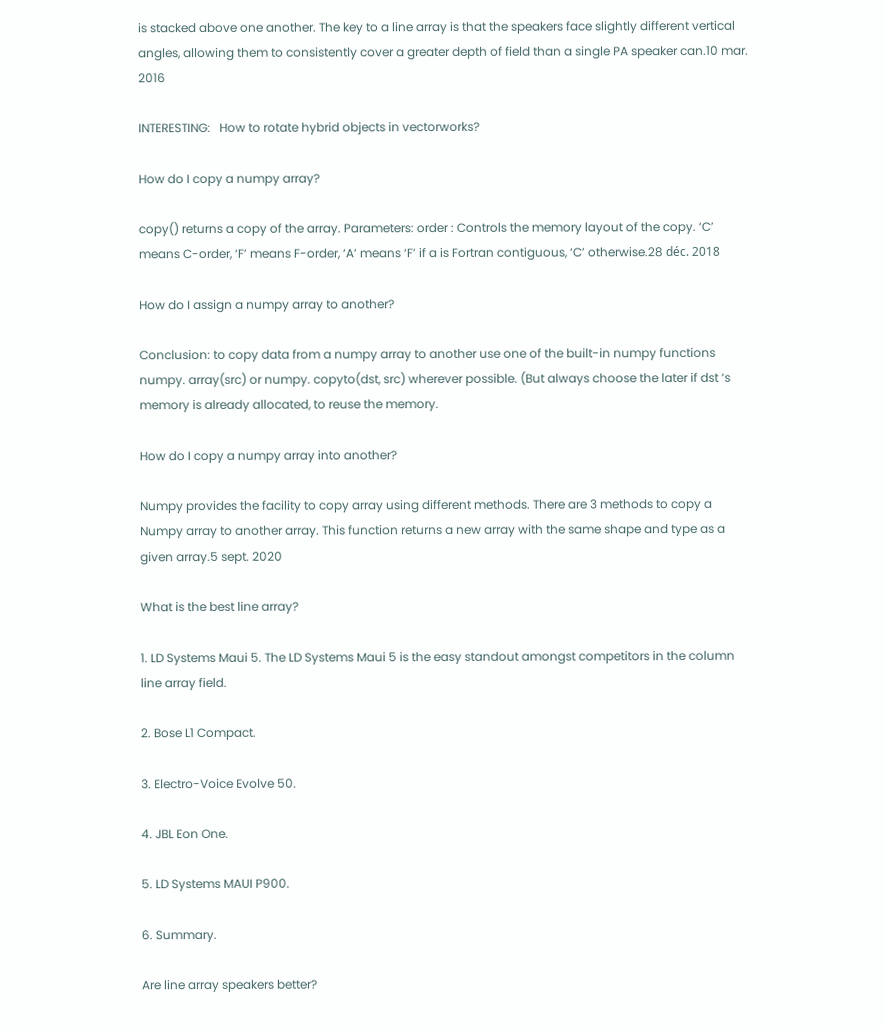is stacked above one another. The key to a line array is that the speakers face slightly different vertical angles, allowing them to consistently cover a greater depth of field than a single PA speaker can.10 mar. 2016

INTERESTING:   How to rotate hybrid objects in vectorworks?

How do I copy a numpy array?

copy() returns a copy of the array. Parameters: order : Controls the memory layout of the copy. ‘C’ means C-order, ‘F’ means F-order, ‘A’ means ‘F’ if a is Fortran contiguous, ‘C’ otherwise.28 déc. 2018

How do I assign a numpy array to another?

Conclusion: to copy data from a numpy array to another use one of the built-in numpy functions numpy. array(src) or numpy. copyto(dst, src) wherever possible. (But always choose the later if dst ‘s memory is already allocated, to reuse the memory.

How do I copy a numpy array into another?

Numpy provides the facility to copy array using different methods. There are 3 methods to copy a Numpy array to another array. This function returns a new array with the same shape and type as a given array.5 sept. 2020

What is the best line array?

1. LD Systems Maui 5. The LD Systems Maui 5 is the easy standout amongst competitors in the column line array field.

2. Bose L1 Compact.

3. Electro-Voice Evolve 50.

4. JBL Eon One.

5. LD Systems MAUI P900.

6. Summary.

Are line array speakers better?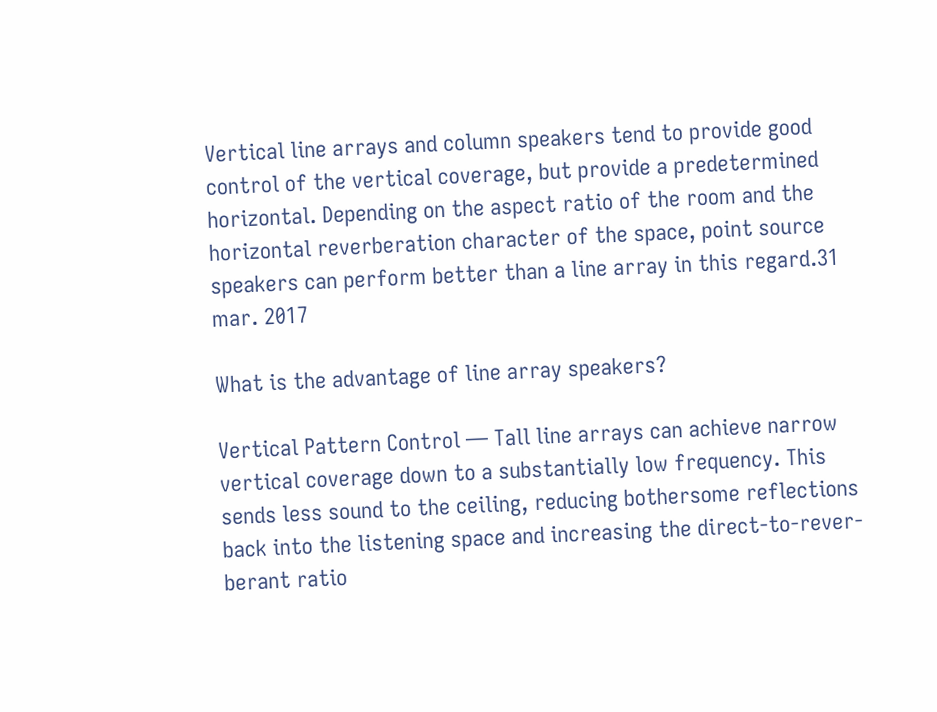Vertical line arrays and column speakers tend to provide good control of the vertical coverage, but provide a predetermined horizontal. Depending on the aspect ratio of the room and the horizontal reverberation character of the space, point source speakers can perform better than a line array in this regard.31 mar. 2017

What is the advantage of line array speakers?

Vertical Pattern Control — Tall line arrays can achieve narrow vertical coverage down to a substantially low frequency. This sends less sound to the ceiling, reducing bothersome reflections back into the listening space and increasing the direct-to-rever- berant ratio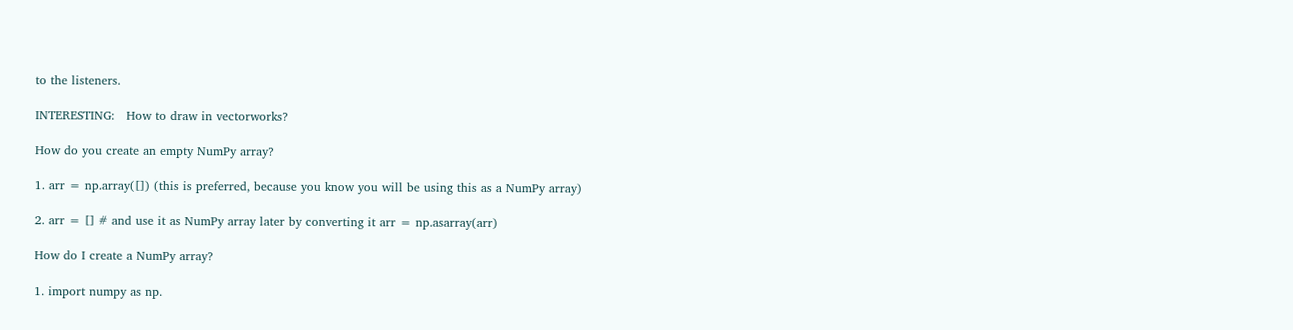to the listeners.

INTERESTING:   How to draw in vectorworks?

How do you create an empty NumPy array?

1. arr = np.array([]) (this is preferred, because you know you will be using this as a NumPy array)

2. arr = [] # and use it as NumPy array later by converting it arr = np.asarray(arr)

How do I create a NumPy array?

1. import numpy as np.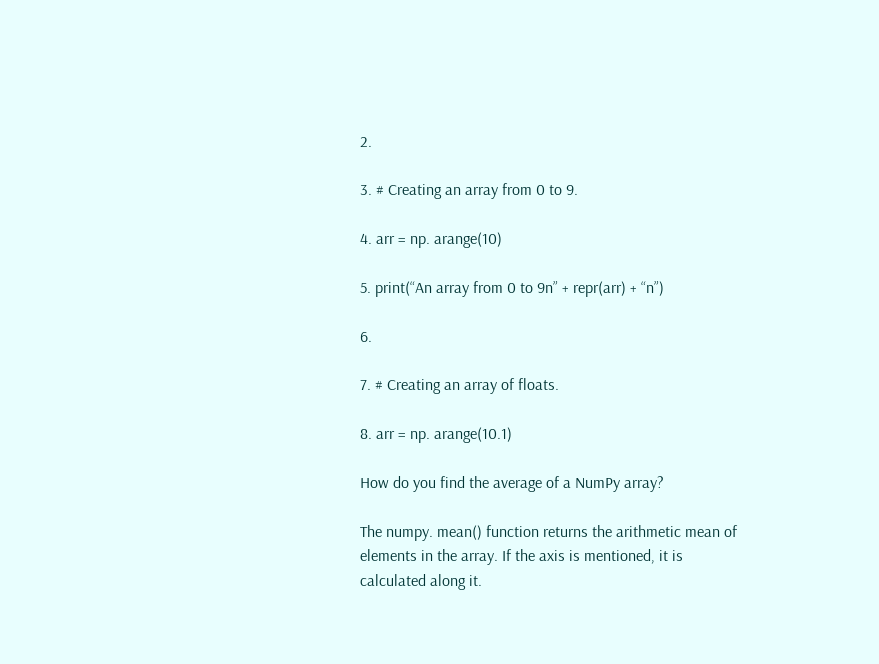2.

3. # Creating an array from 0 to 9.

4. arr = np. arange(10)

5. print(“An array from 0 to 9n” + repr(arr) + “n”)

6.

7. # Creating an array of floats.

8. arr = np. arange(10.1)

How do you find the average of a NumPy array?

The numpy. mean() function returns the arithmetic mean of elements in the array. If the axis is mentioned, it is calculated along it.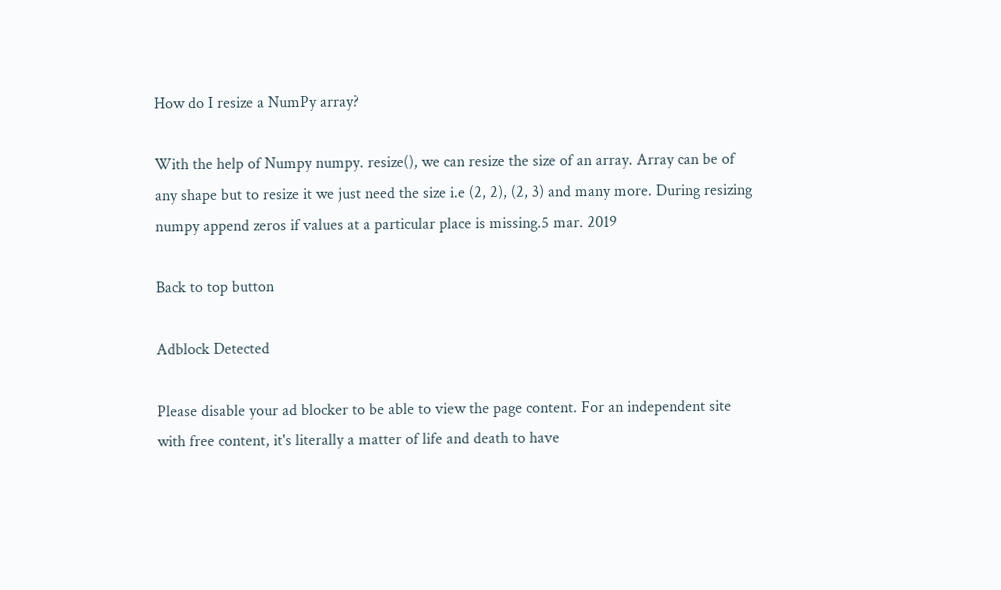How do I resize a NumPy array?

With the help of Numpy numpy. resize(), we can resize the size of an array. Array can be of any shape but to resize it we just need the size i.e (2, 2), (2, 3) and many more. During resizing numpy append zeros if values at a particular place is missing.5 mar. 2019

Back to top button

Adblock Detected

Please disable your ad blocker to be able to view the page content. For an independent site with free content, it's literally a matter of life and death to have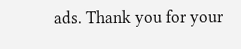ads. Thank you for your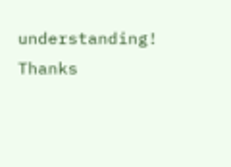understanding! Thanks